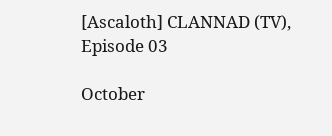[Ascaloth] CLANNAD (TV), Episode 03

October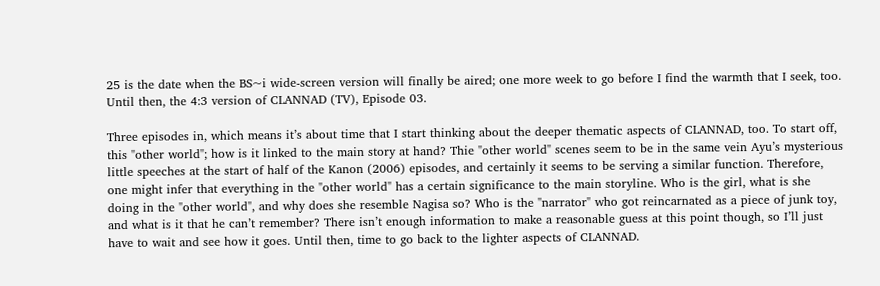25 is the date when the BS~i wide-screen version will finally be aired; one more week to go before I find the warmth that I seek, too. Until then, the 4:3 version of CLANNAD (TV), Episode 03.

Three episodes in, which means it’s about time that I start thinking about the deeper thematic aspects of CLANNAD, too. To start off, this "other world"; how is it linked to the main story at hand? Thie "other world" scenes seem to be in the same vein Ayu’s mysterious little speeches at the start of half of the Kanon (2006) episodes, and certainly it seems to be serving a similar function. Therefore, one might infer that everything in the "other world" has a certain significance to the main storyline. Who is the girl, what is she doing in the "other world", and why does she resemble Nagisa so? Who is the "narrator" who got reincarnated as a piece of junk toy, and what is it that he can’t remember? There isn’t enough information to make a reasonable guess at this point though, so I’ll just have to wait and see how it goes. Until then, time to go back to the lighter aspects of CLANNAD.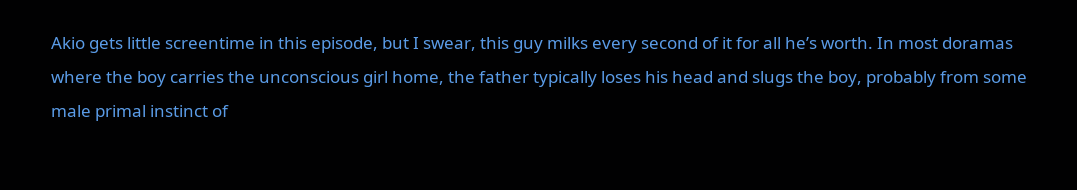Akio gets little screentime in this episode, but I swear, this guy milks every second of it for all he’s worth. In most doramas where the boy carries the unconscious girl home, the father typically loses his head and slugs the boy, probably from some male primal instinct of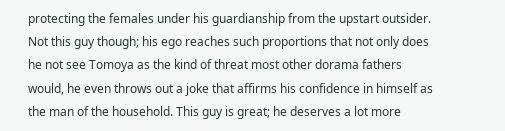protecting the females under his guardianship from the upstart outsider. Not this guy though; his ego reaches such proportions that not only does he not see Tomoya as the kind of threat most other dorama fathers would, he even throws out a joke that affirms his confidence in himself as the man of the household. This guy is great; he deserves a lot more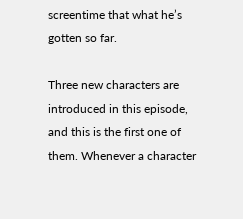screentime that what he’s gotten so far.

Three new characters are introduced in this episode, and this is the first one of them. Whenever a character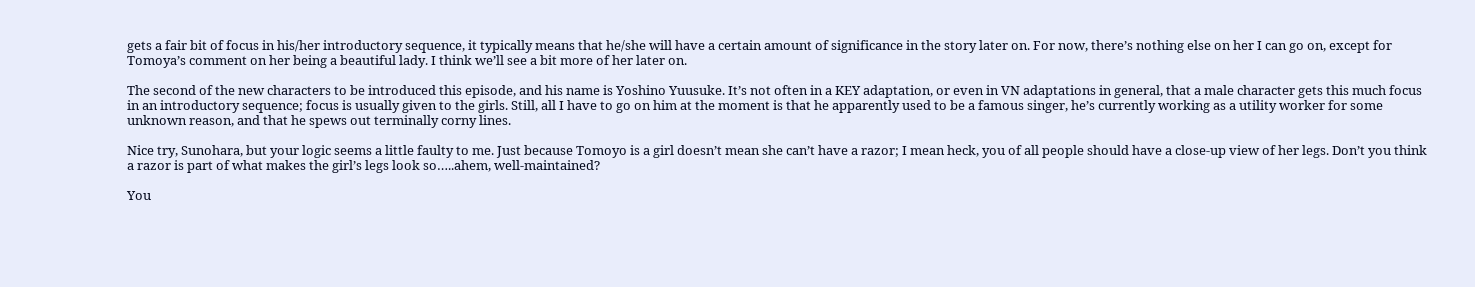gets a fair bit of focus in his/her introductory sequence, it typically means that he/she will have a certain amount of significance in the story later on. For now, there’s nothing else on her I can go on, except for Tomoya’s comment on her being a beautiful lady. I think we’ll see a bit more of her later on.

The second of the new characters to be introduced this episode, and his name is Yoshino Yuusuke. It’s not often in a KEY adaptation, or even in VN adaptations in general, that a male character gets this much focus in an introductory sequence; focus is usually given to the girls. Still, all I have to go on him at the moment is that he apparently used to be a famous singer, he’s currently working as a utility worker for some unknown reason, and that he spews out terminally corny lines.

Nice try, Sunohara, but your logic seems a little faulty to me. Just because Tomoyo is a girl doesn’t mean she can’t have a razor; I mean heck, you of all people should have a close-up view of her legs. Don’t you think a razor is part of what makes the girl’s legs look so…..ahem, well-maintained?

You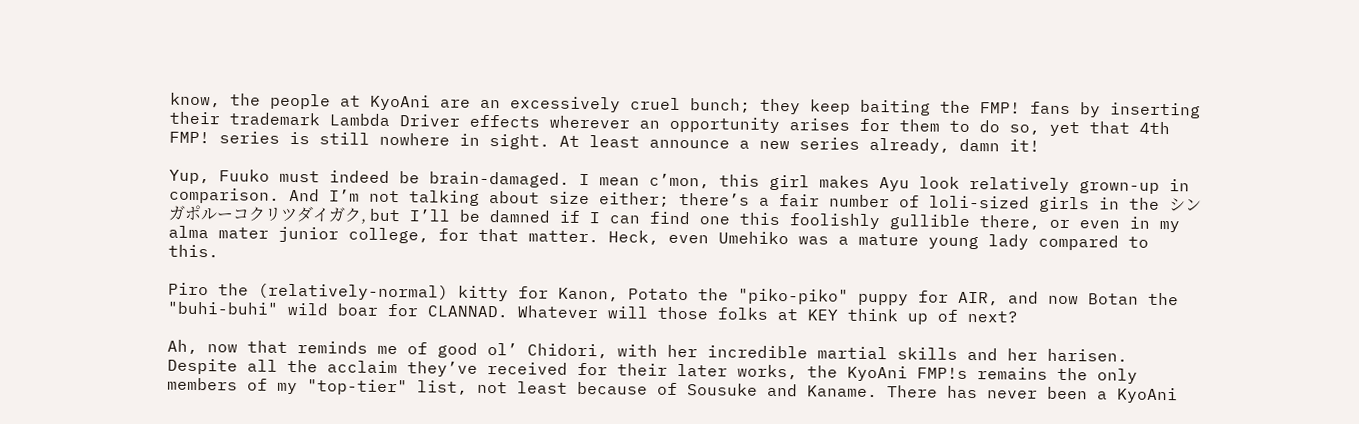know, the people at KyoAni are an excessively cruel bunch; they keep baiting the FMP! fans by inserting their trademark Lambda Driver effects wherever an opportunity arises for them to do so, yet that 4th FMP! series is still nowhere in sight. At least announce a new series already, damn it!

Yup, Fuuko must indeed be brain-damaged. I mean c’mon, this girl makes Ayu look relatively grown-up in comparison. And I’m not talking about size either; there’s a fair number of loli-sized girls in the シンガポルーコクリツダイガク, but I’ll be damned if I can find one this foolishly gullible there, or even in my alma mater junior college, for that matter. Heck, even Umehiko was a mature young lady compared to this.

Piro the (relatively-normal) kitty for Kanon, Potato the "piko-piko" puppy for AIR, and now Botan the "buhi-buhi" wild boar for CLANNAD. Whatever will those folks at KEY think up of next?

Ah, now that reminds me of good ol’ Chidori, with her incredible martial skills and her harisen. Despite all the acclaim they’ve received for their later works, the KyoAni FMP!s remains the only members of my "top-tier" list, not least because of Sousuke and Kaname. There has never been a KyoAni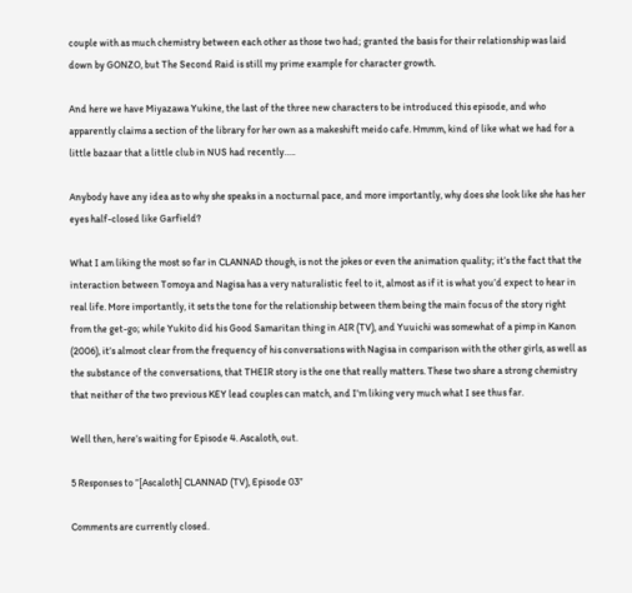couple with as much chemistry between each other as those two had; granted the basis for their relationship was laid down by GONZO, but The Second Raid is still my prime example for character growth.

And here we have Miyazawa Yukine, the last of the three new characters to be introduced this episode, and who apparently claims a section of the library for her own as a makeshift meido cafe. Hmmm, kind of like what we had for a little bazaar that a little club in NUS had recently…..

Anybody have any idea as to why she speaks in a nocturnal pace, and more importantly, why does she look like she has her eyes half-closed like Garfield?

What I am liking the most so far in CLANNAD though, is not the jokes or even the animation quality; it’s the fact that the interaction between Tomoya and Nagisa has a very naturalistic feel to it, almost as if it is what you’d expect to hear in real life. More importantly, it sets the tone for the relationship between them being the main focus of the story right from the get-go; while Yukito did his Good Samaritan thing in AIR (TV), and Yuuichi was somewhat of a pimp in Kanon (2006), it’s almost clear from the frequency of his conversations with Nagisa in comparison with the other girls, as well as the substance of the conversations, that THEIR story is the one that really matters. These two share a strong chemistry that neither of the two previous KEY lead couples can match, and I’m liking very much what I see thus far.

Well then, here’s waiting for Episode 4. Ascaloth, out.

5 Responses to “[Ascaloth] CLANNAD (TV), Episode 03”

Comments are currently closed.